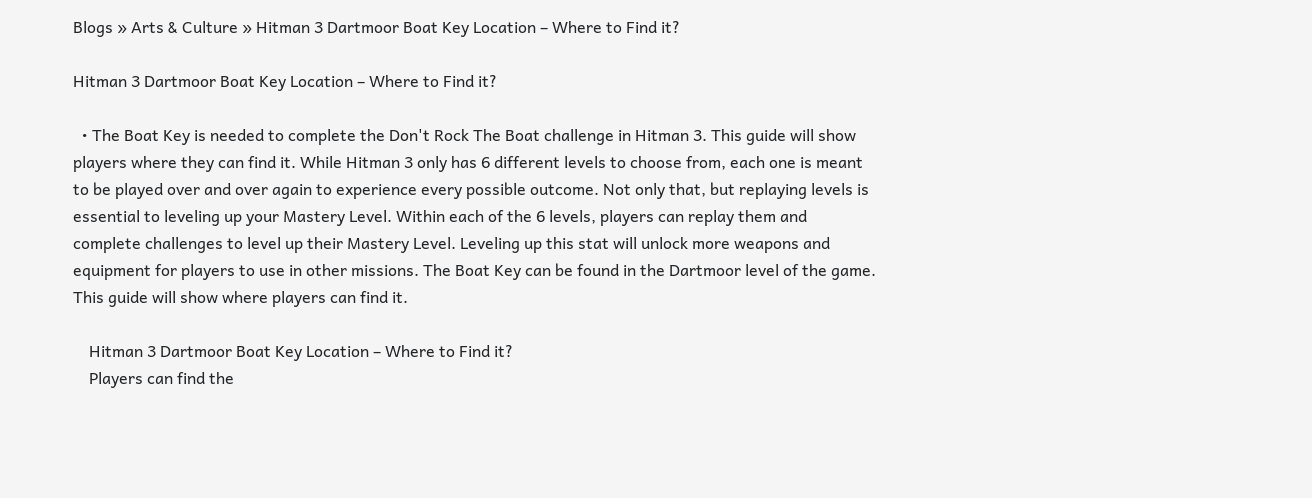Blogs » Arts & Culture » Hitman 3 Dartmoor Boat Key Location – Where to Find it?

Hitman 3 Dartmoor Boat Key Location – Where to Find it?

  • The Boat Key is needed to complete the Don't Rock The Boat challenge in Hitman 3. This guide will show players where they can find it. While Hitman 3 only has 6 different levels to choose from, each one is meant to be played over and over again to experience every possible outcome. Not only that, but replaying levels is essential to leveling up your Mastery Level. Within each of the 6 levels, players can replay them and complete challenges to level up their Mastery Level. Leveling up this stat will unlock more weapons and equipment for players to use in other missions. The Boat Key can be found in the Dartmoor level of the game. This guide will show where players can find it.

    Hitman 3 Dartmoor Boat Key Location – Where to Find it?
    Players can find the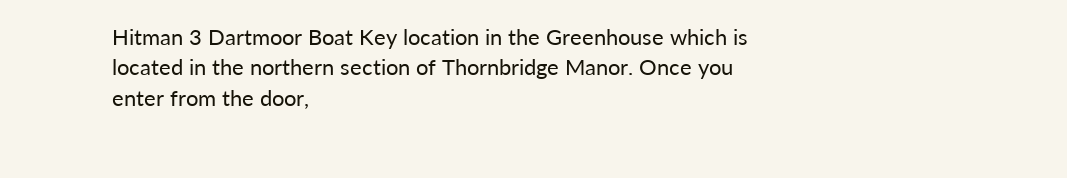Hitman 3 Dartmoor Boat Key location in the Greenhouse which is located in the northern section of Thornbridge Manor. Once you enter from the door,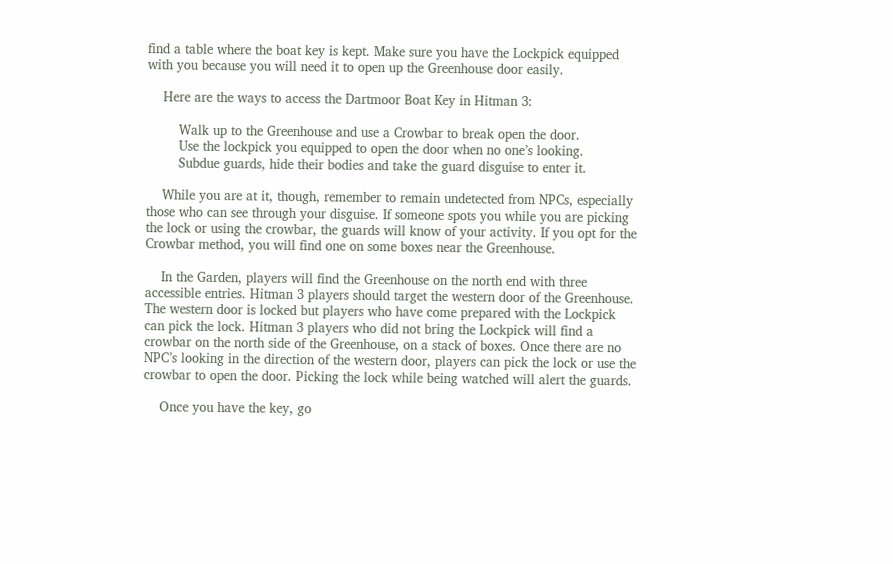find a table where the boat key is kept. Make sure you have the Lockpick equipped with you because you will need it to open up the Greenhouse door easily.

    Here are the ways to access the Dartmoor Boat Key in Hitman 3:

        Walk up to the Greenhouse and use a Crowbar to break open the door.
        Use the lockpick you equipped to open the door when no one’s looking.
        Subdue guards, hide their bodies and take the guard disguise to enter it.

    While you are at it, though, remember to remain undetected from NPCs, especially those who can see through your disguise. If someone spots you while you are picking the lock or using the crowbar, the guards will know of your activity. If you opt for the Crowbar method, you will find one on some boxes near the Greenhouse.

    In the Garden, players will find the Greenhouse on the north end with three accessible entries. Hitman 3 players should target the western door of the Greenhouse. The western door is locked but players who have come prepared with the Lockpick can pick the lock. Hitman 3 players who did not bring the Lockpick will find a crowbar on the north side of the Greenhouse, on a stack of boxes. Once there are no NPC’s looking in the direction of the western door, players can pick the lock or use the crowbar to open the door. Picking the lock while being watched will alert the guards.

    Once you have the key, go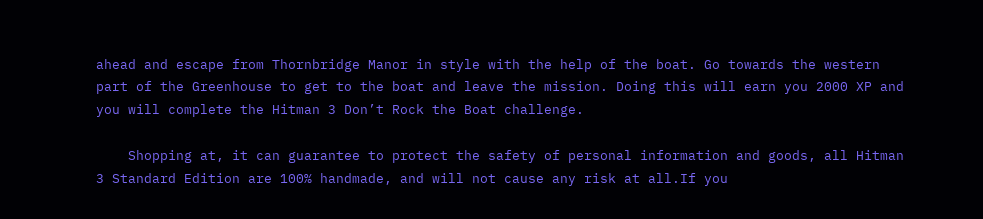ahead and escape from Thornbridge Manor in style with the help of the boat. Go towards the western part of the Greenhouse to get to the boat and leave the mission. Doing this will earn you 2000 XP and you will complete the Hitman 3 Don’t Rock the Boat challenge.

    Shopping at, it can guarantee to protect the safety of personal information and goods, all Hitman 3 Standard Edition are 100% handmade, and will not cause any risk at all.If you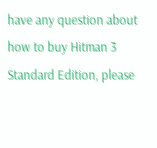have any question about how to buy Hitman 3 Standard Edition, please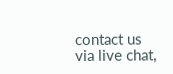contact us via live chat,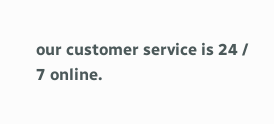our customer service is 24 / 7 online.